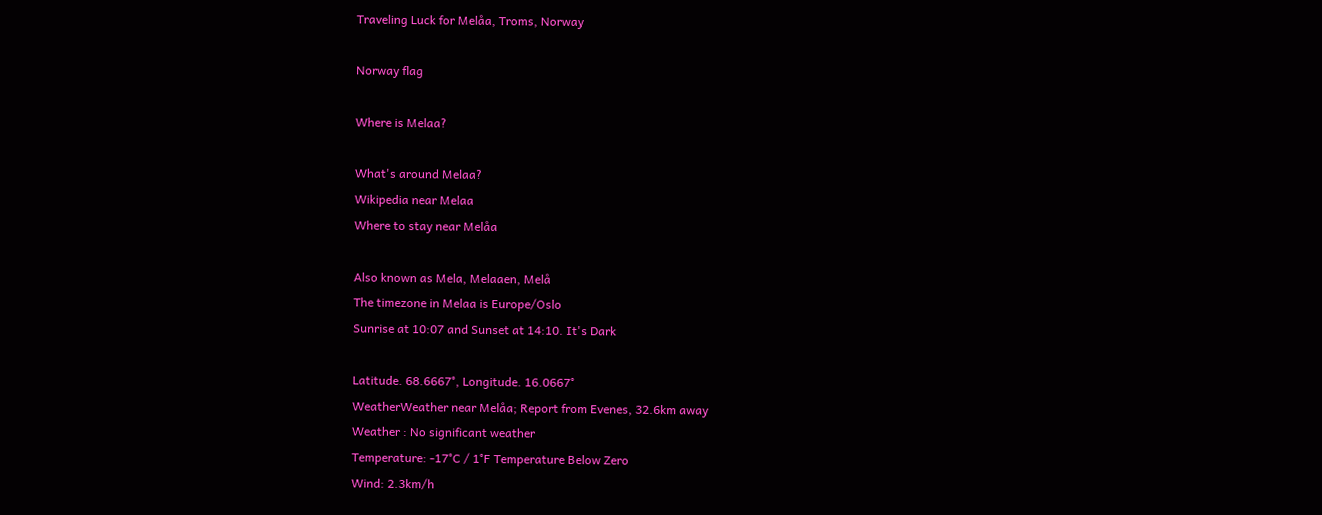Traveling Luck for Melåa, Troms, Norway

Norway flag

Where is Melaa?

What's around Melaa?
Wikipedia near Melaa
Where to stay near Melåa

Also known as Mela, Melaaen, Melå
The timezone in Melaa is Europe/Oslo
Sunrise at 10:07 and Sunset at 14:10. It's Dark

Latitude. 68.6667°, Longitude. 16.0667°
WeatherWeather near Melåa; Report from Evenes, 32.6km away
Weather : No significant weather
Temperature: -17°C / 1°F Temperature Below Zero
Wind: 2.3km/h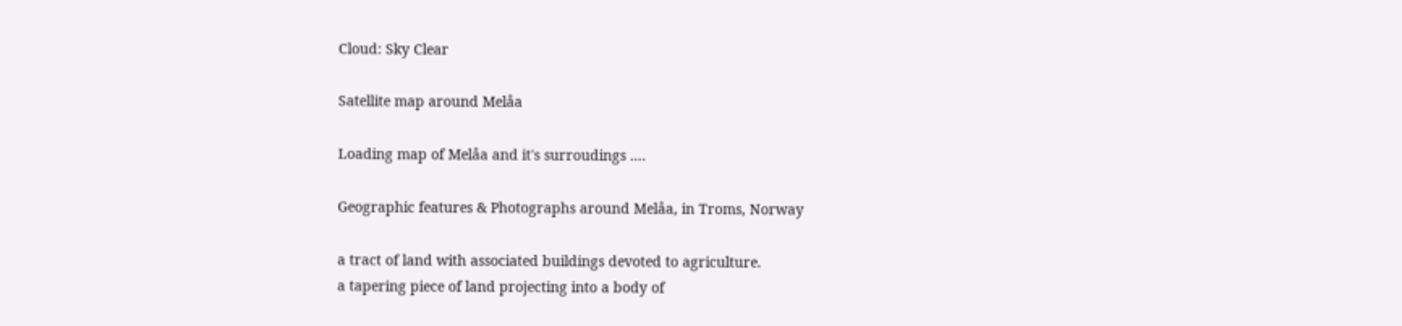Cloud: Sky Clear

Satellite map around Melåa

Loading map of Melåa and it's surroudings ....

Geographic features & Photographs around Melåa, in Troms, Norway

a tract of land with associated buildings devoted to agriculture.
a tapering piece of land projecting into a body of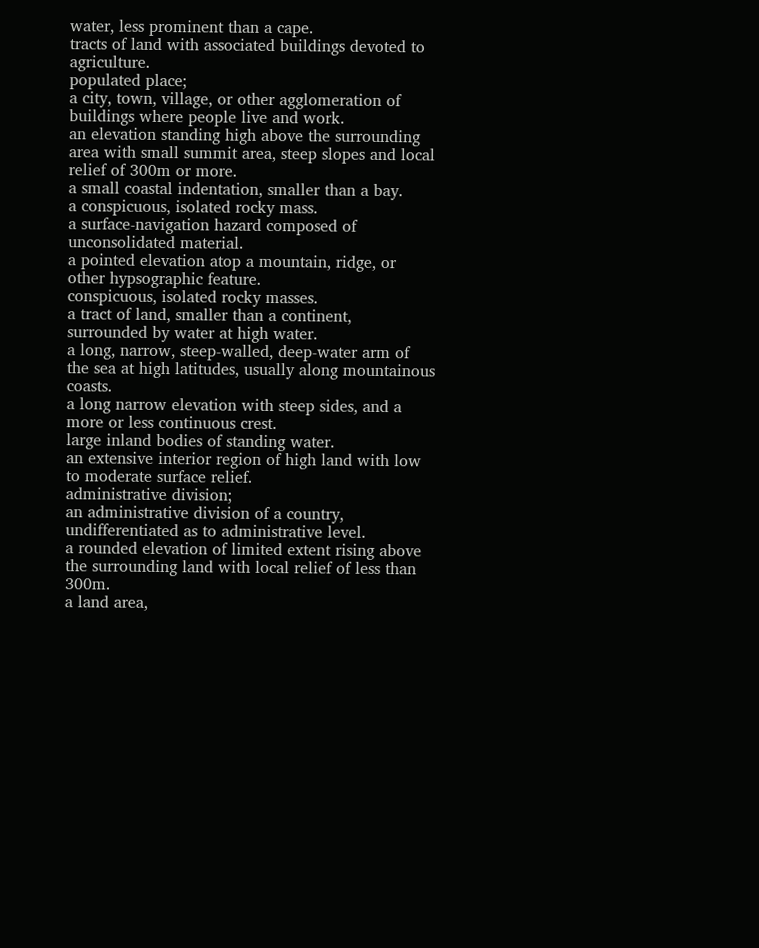water, less prominent than a cape.
tracts of land with associated buildings devoted to agriculture.
populated place;
a city, town, village, or other agglomeration of buildings where people live and work.
an elevation standing high above the surrounding area with small summit area, steep slopes and local relief of 300m or more.
a small coastal indentation, smaller than a bay.
a conspicuous, isolated rocky mass.
a surface-navigation hazard composed of unconsolidated material.
a pointed elevation atop a mountain, ridge, or other hypsographic feature.
conspicuous, isolated rocky masses.
a tract of land, smaller than a continent, surrounded by water at high water.
a long, narrow, steep-walled, deep-water arm of the sea at high latitudes, usually along mountainous coasts.
a long narrow elevation with steep sides, and a more or less continuous crest.
large inland bodies of standing water.
an extensive interior region of high land with low to moderate surface relief.
administrative division;
an administrative division of a country, undifferentiated as to administrative level.
a rounded elevation of limited extent rising above the surrounding land with local relief of less than 300m.
a land area,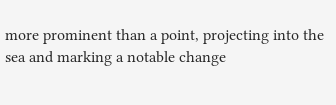more prominent than a point, projecting into the sea and marking a notable change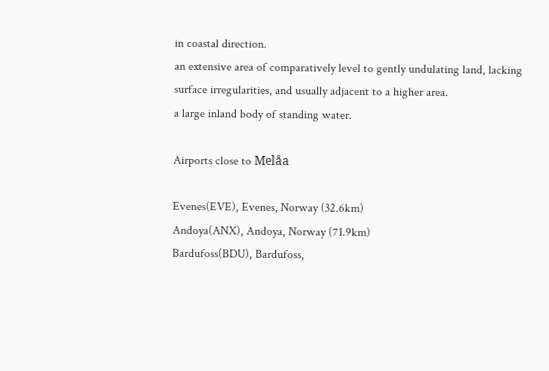in coastal direction.
an extensive area of comparatively level to gently undulating land, lacking surface irregularities, and usually adjacent to a higher area.
a large inland body of standing water.

Airports close to Melåa

Evenes(EVE), Evenes, Norway (32.6km)
Andoya(ANX), Andoya, Norway (71.9km)
Bardufoss(BDU), Bardufoss,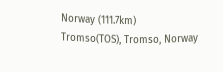Norway (111.7km)
Tromso(TOS), Tromso, Norway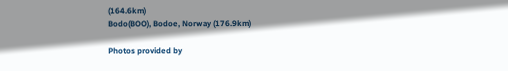(164.6km)
Bodo(BOO), Bodoe, Norway (176.9km)

Photos provided by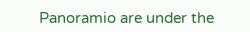Panoramio are under the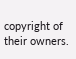copyright of their owners.